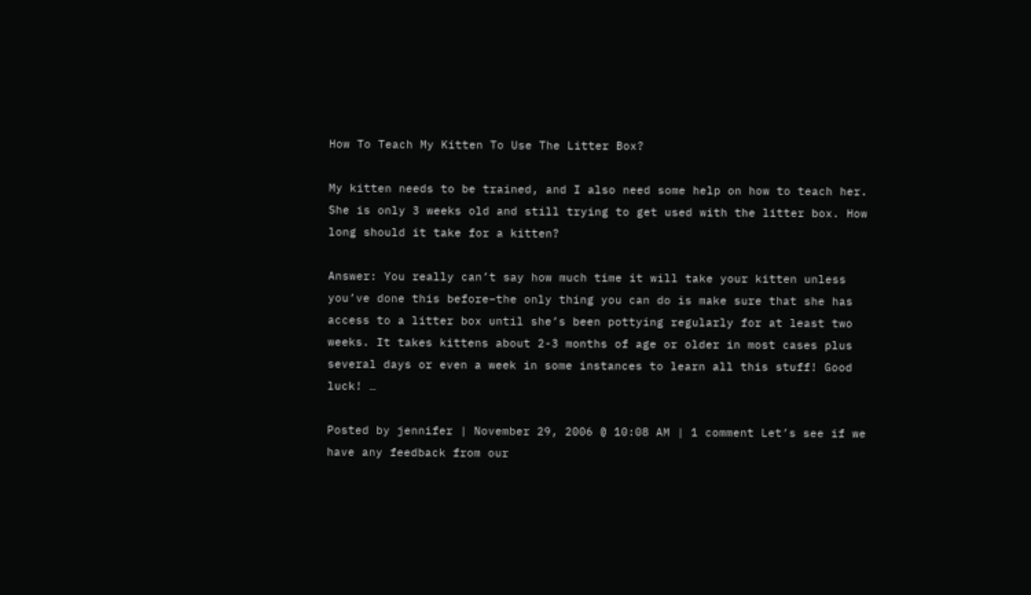How To Teach My Kitten To Use The Litter Box?

My kitten needs to be trained, and I also need some help on how to teach her. She is only 3 weeks old and still trying to get used with the litter box. How long should it take for a kitten?

Answer: You really can’t say how much time it will take your kitten unless you’ve done this before–the only thing you can do is make sure that she has access to a litter box until she’s been pottying regularly for at least two weeks. It takes kittens about 2-3 months of age or older in most cases plus several days or even a week in some instances to learn all this stuff! Good luck! …

Posted by jennifer | November 29, 2006 @ 10:08 AM | 1 comment Let’s see if we have any feedback from our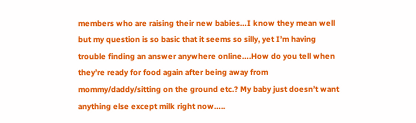members who are raising their new babies…I know they mean well but my question is so basic that it seems so silly, yet I’m having trouble finding an answer anywhere online….How do you tell when they’re ready for food again after being away from mommy/daddy/sitting on the ground etc.? My baby just doesn’t want anything else except milk right now…..